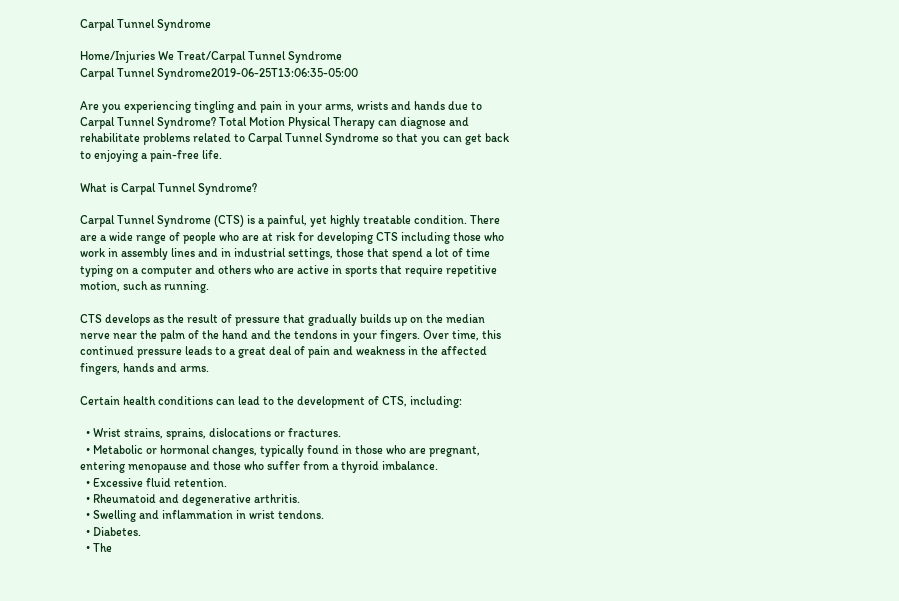Carpal Tunnel Syndrome

Home/Injuries We Treat/Carpal Tunnel Syndrome
Carpal Tunnel Syndrome2019-06-25T13:06:35-05:00

Are you experiencing tingling and pain in your arms, wrists and hands due to Carpal Tunnel Syndrome? Total Motion Physical Therapy can diagnose and rehabilitate problems related to Carpal Tunnel Syndrome so that you can get back to enjoying a pain-free life.

What is Carpal Tunnel Syndrome?

Carpal Tunnel Syndrome (CTS) is a painful, yet highly treatable condition. There are a wide range of people who are at risk for developing CTS including those who work in assembly lines and in industrial settings, those that spend a lot of time typing on a computer and others who are active in sports that require repetitive motion, such as running.

CTS develops as the result of pressure that gradually builds up on the median nerve near the palm of the hand and the tendons in your fingers. Over time, this continued pressure leads to a great deal of pain and weakness in the affected fingers, hands and arms.

Certain health conditions can lead to the development of CTS, including:

  • Wrist strains, sprains, dislocations or fractures.
  • Metabolic or hormonal changes, typically found in those who are pregnant, entering menopause and those who suffer from a thyroid imbalance.
  • Excessive fluid retention.
  • Rheumatoid and degenerative arthritis.
  • Swelling and inflammation in wrist tendons.
  • Diabetes.
  • The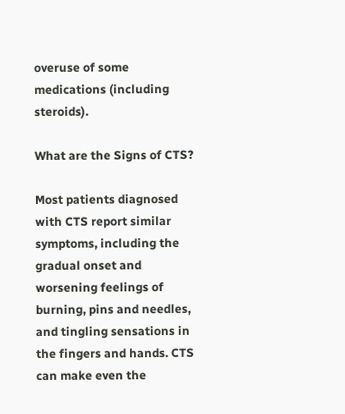overuse of some medications (including steroids).

What are the Signs of CTS?

Most patients diagnosed with CTS report similar symptoms, including the gradual onset and worsening feelings of burning, pins and needles, and tingling sensations in the fingers and hands. CTS can make even the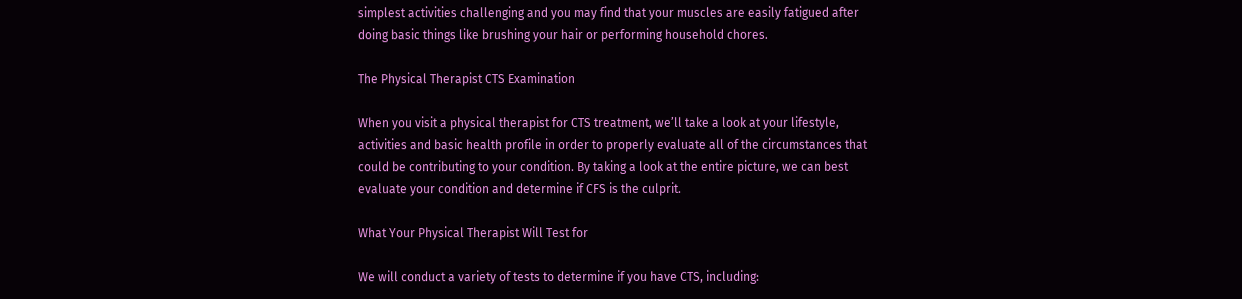simplest activities challenging and you may find that your muscles are easily fatigued after doing basic things like brushing your hair or performing household chores.

The Physical Therapist CTS Examination

When you visit a physical therapist for CTS treatment, we’ll take a look at your lifestyle, activities and basic health profile in order to properly evaluate all of the circumstances that could be contributing to your condition. By taking a look at the entire picture, we can best evaluate your condition and determine if CFS is the culprit.

What Your Physical Therapist Will Test for

We will conduct a variety of tests to determine if you have CTS, including: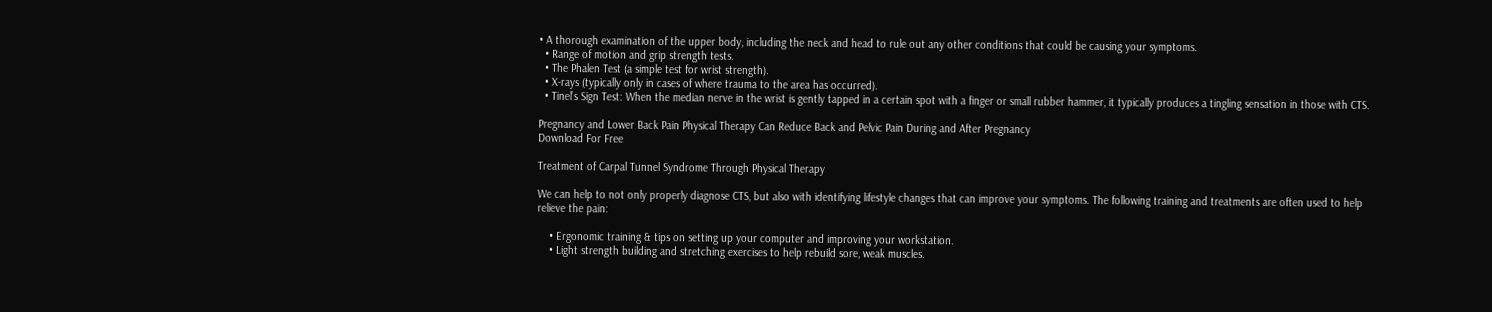• A thorough examination of the upper body, including the neck and head to rule out any other conditions that could be causing your symptoms.
  • Range of motion and grip strength tests.
  • The Phalen Test (a simple test for wrist strength).
  • X-rays (typically only in cases of where trauma to the area has occurred).
  • Tinel’s Sign Test: When the median nerve in the wrist is gently tapped in a certain spot with a finger or small rubber hammer, it typically produces a tingling sensation in those with CTS.

Pregnancy and Lower Back Pain Physical Therapy Can Reduce Back and Pelvic Pain During and After Pregnancy
Download For Free

Treatment of Carpal Tunnel Syndrome Through Physical Therapy

We can help to not only properly diagnose CTS, but also with identifying lifestyle changes that can improve your symptoms. The following training and treatments are often used to help relieve the pain:

    • Ergonomic training & tips on setting up your computer and improving your workstation.
    • Light strength building and stretching exercises to help rebuild sore, weak muscles.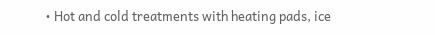• Hot and cold treatments with heating pads, ice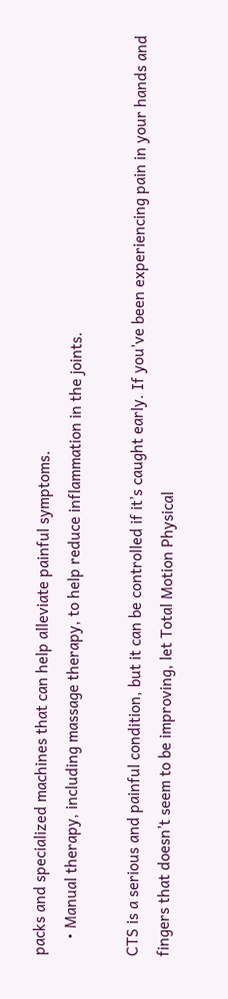packs and specialized machines that can help alleviate painful symptoms.
    • Manual therapy, including massage therapy, to help reduce inflammation in the joints.

CTS is a serious and painful condition, but it can be controlled if it’s caught early. If you’ve been experiencing pain in your hands and fingers that doesn’t seem to be improving, let Total Motion Physical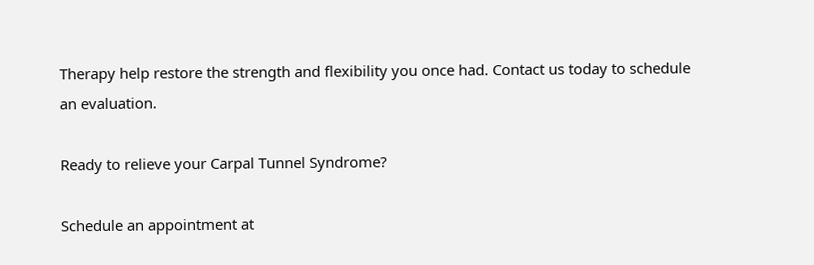Therapy help restore the strength and flexibility you once had. Contact us today to schedule an evaluation.

Ready to relieve your Carpal Tunnel Syndrome?

Schedule an appointment at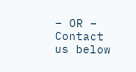– OR –
Contact us below